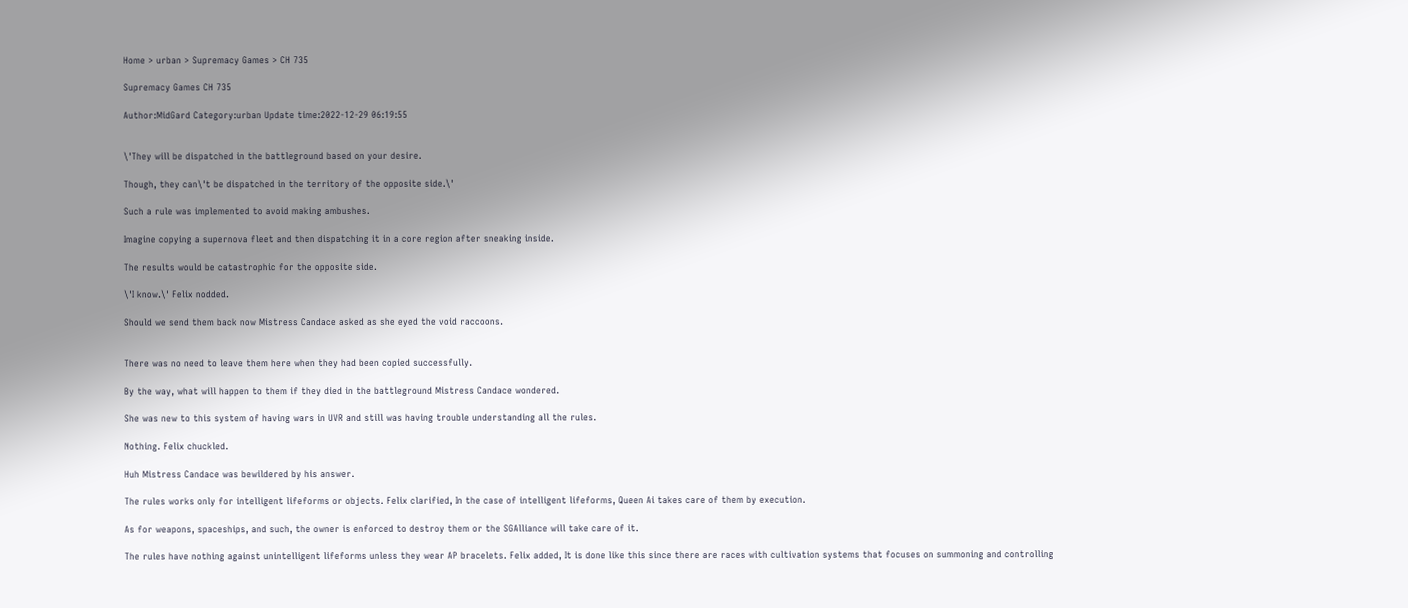Home > urban > Supremacy Games > CH 735

Supremacy Games CH 735

Author:MidGard Category:urban Update time:2022-12-29 06:19:55


\'They will be dispatched in the battleground based on your desire.

Though, they can\'t be dispatched in the territory of the opposite side.\'

Such a rule was implemented to avoid making ambushes.

Imagine copying a supernova fleet and then dispatching it in a core region after sneaking inside.

The results would be catastrophic for the opposite side.

\'I know.\' Felix nodded.

Should we send them back now Mistress Candace asked as she eyed the void raccoons.


There was no need to leave them here when they had been copied successfully.

By the way, what will happen to them if they died in the battleground Mistress Candace wondered.

She was new to this system of having wars in UVR and still was having trouble understanding all the rules.

Nothing. Felix chuckled.

Huh Mistress Candace was bewildered by his answer.

The rules works only for intelligent lifeforms or objects. Felix clarified, In the case of intelligent lifeforms, Queen Ai takes care of them by execution.

As for weapons, spaceships, and such, the owner is enforced to destroy them or the SGAlliance will take care of it.

The rules have nothing against unintelligent lifeforms unless they wear AP bracelets. Felix added, It is done like this since there are races with cultivation systems that focuses on summoning and controlling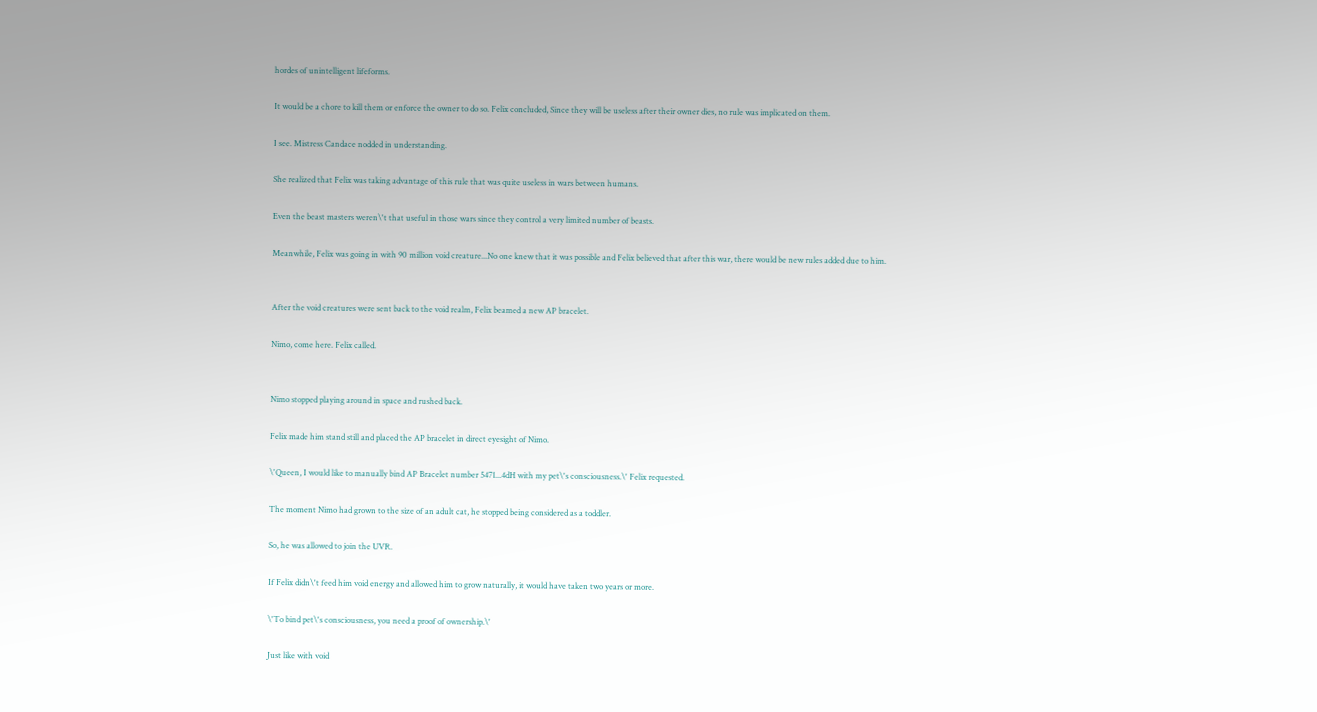hordes of unintelligent lifeforms.

It would be a chore to kill them or enforce the owner to do so. Felix concluded, Since they will be useless after their owner dies, no rule was implicated on them.

I see. Mistress Candace nodded in understanding.

She realized that Felix was taking advantage of this rule that was quite useless in wars between humans.

Even the beast masters weren\'t that useful in those wars since they control a very limited number of beasts.

Meanwhile, Felix was going in with 90 million void creature...No one knew that it was possible and Felix believed that after this war, there would be new rules added due to him.


After the void creatures were sent back to the void realm, Felix beamed a new AP bracelet.

Nimo, come here. Felix called.


Nimo stopped playing around in space and rushed back.

Felix made him stand still and placed the AP bracelet in direct eyesight of Nimo.

\'Queen, I would like to manually bind AP Bracelet number 5471...4dH with my pet\'s consciousness.\' Felix requested.

The moment Nimo had grown to the size of an adult cat, he stopped being considered as a toddler.

So, he was allowed to join the UVR.

If Felix didn\'t feed him void energy and allowed him to grow naturally, it would have taken two years or more.

\'To bind pet\'s consciousness, you need a proof of ownership.\'

Just like with void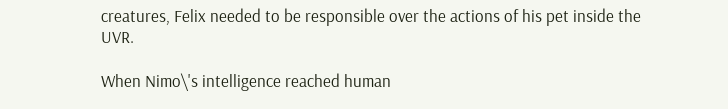creatures, Felix needed to be responsible over the actions of his pet inside the UVR.

When Nimo\'s intelligence reached human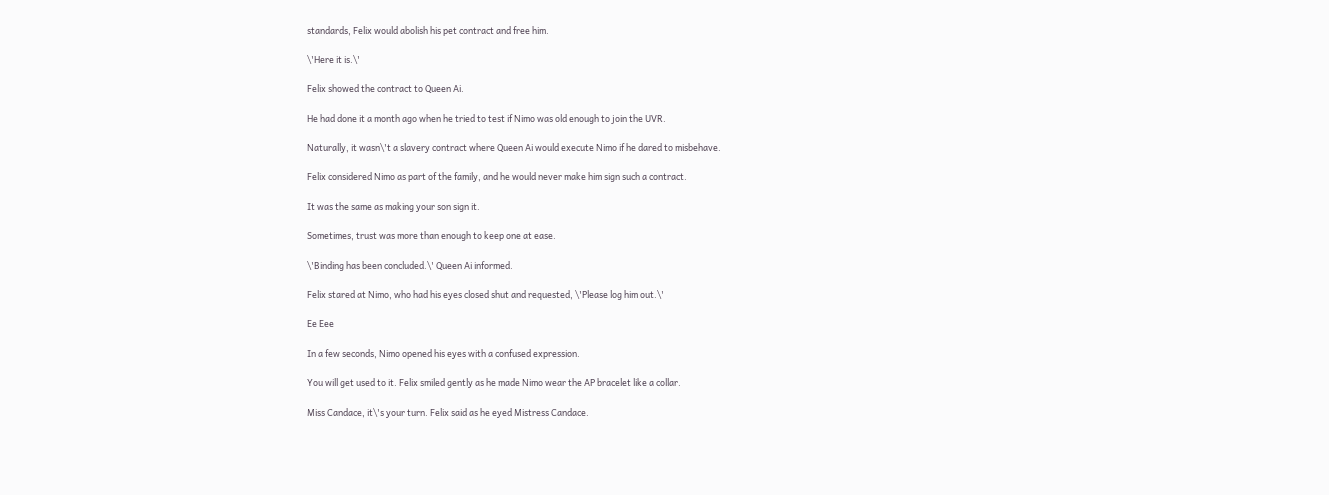standards, Felix would abolish his pet contract and free him.

\'Here it is.\'

Felix showed the contract to Queen Ai.

He had done it a month ago when he tried to test if Nimo was old enough to join the UVR.

Naturally, it wasn\'t a slavery contract where Queen Ai would execute Nimo if he dared to misbehave.

Felix considered Nimo as part of the family, and he would never make him sign such a contract.

It was the same as making your son sign it.

Sometimes, trust was more than enough to keep one at ease.

\'Binding has been concluded.\' Queen Ai informed.

Felix stared at Nimo, who had his eyes closed shut and requested, \'Please log him out.\'

Ee Eee

In a few seconds, Nimo opened his eyes with a confused expression.

You will get used to it. Felix smiled gently as he made Nimo wear the AP bracelet like a collar.

Miss Candace, it\'s your turn. Felix said as he eyed Mistress Candace.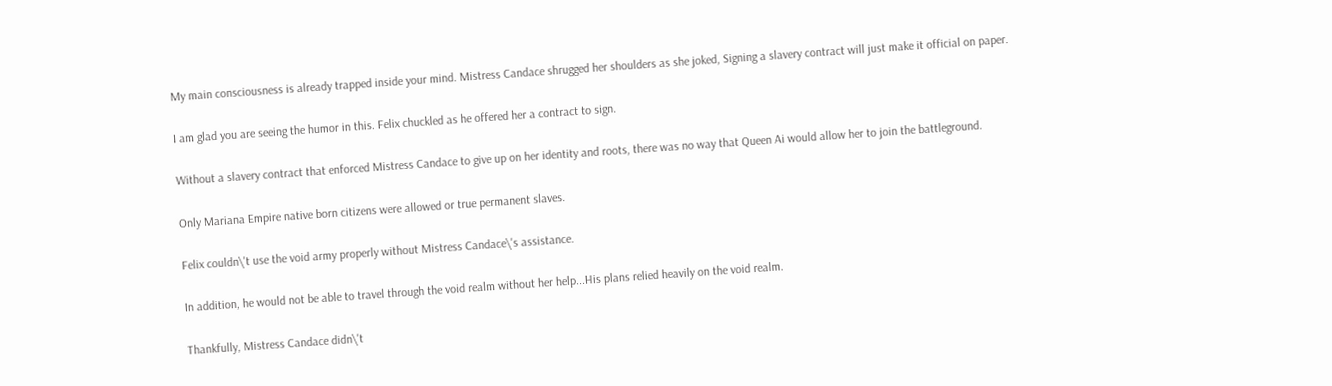My main consciousness is already trapped inside your mind. Mistress Candace shrugged her shoulders as she joked, Signing a slavery contract will just make it official on paper.

I am glad you are seeing the humor in this. Felix chuckled as he offered her a contract to sign.

Without a slavery contract that enforced Mistress Candace to give up on her identity and roots, there was no way that Queen Ai would allow her to join the battleground.

Only Mariana Empire native born citizens were allowed or true permanent slaves.

Felix couldn\'t use the void army properly without Mistress Candace\'s assistance.

In addition, he would not be able to travel through the void realm without her help...His plans relied heavily on the void realm.

Thankfully, Mistress Candace didn\'t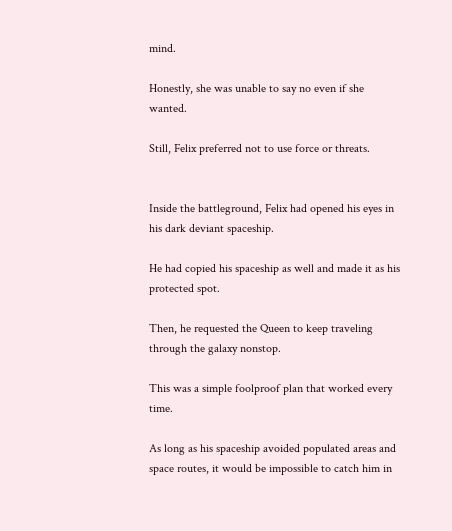mind.

Honestly, she was unable to say no even if she wanted.

Still, Felix preferred not to use force or threats.


Inside the battleground, Felix had opened his eyes in his dark deviant spaceship.

He had copied his spaceship as well and made it as his protected spot.

Then, he requested the Queen to keep traveling through the galaxy nonstop.

This was a simple foolproof plan that worked every time.

As long as his spaceship avoided populated areas and space routes, it would be impossible to catch him in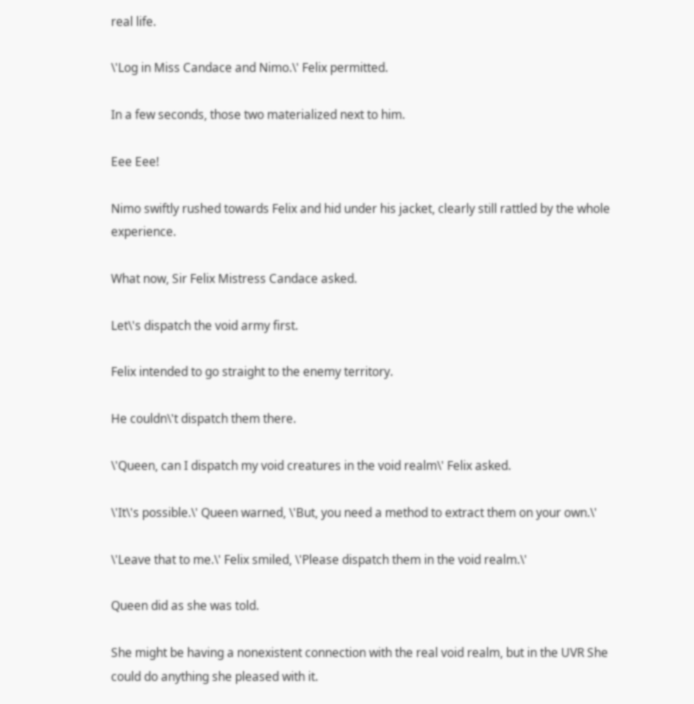real life.

\'Log in Miss Candace and Nimo.\' Felix permitted.

In a few seconds, those two materialized next to him.

Eee Eee!

Nimo swiftly rushed towards Felix and hid under his jacket, clearly still rattled by the whole experience.

What now, Sir Felix Mistress Candace asked.

Let\'s dispatch the void army first.

Felix intended to go straight to the enemy territory.

He couldn\'t dispatch them there.

\'Queen, can I dispatch my void creatures in the void realm\' Felix asked.

\'It\'s possible.\' Queen warned, \'But, you need a method to extract them on your own.\'

\'Leave that to me.\' Felix smiled, \'Please dispatch them in the void realm.\'

Queen did as she was told.

She might be having a nonexistent connection with the real void realm, but in the UVR She could do anything she pleased with it.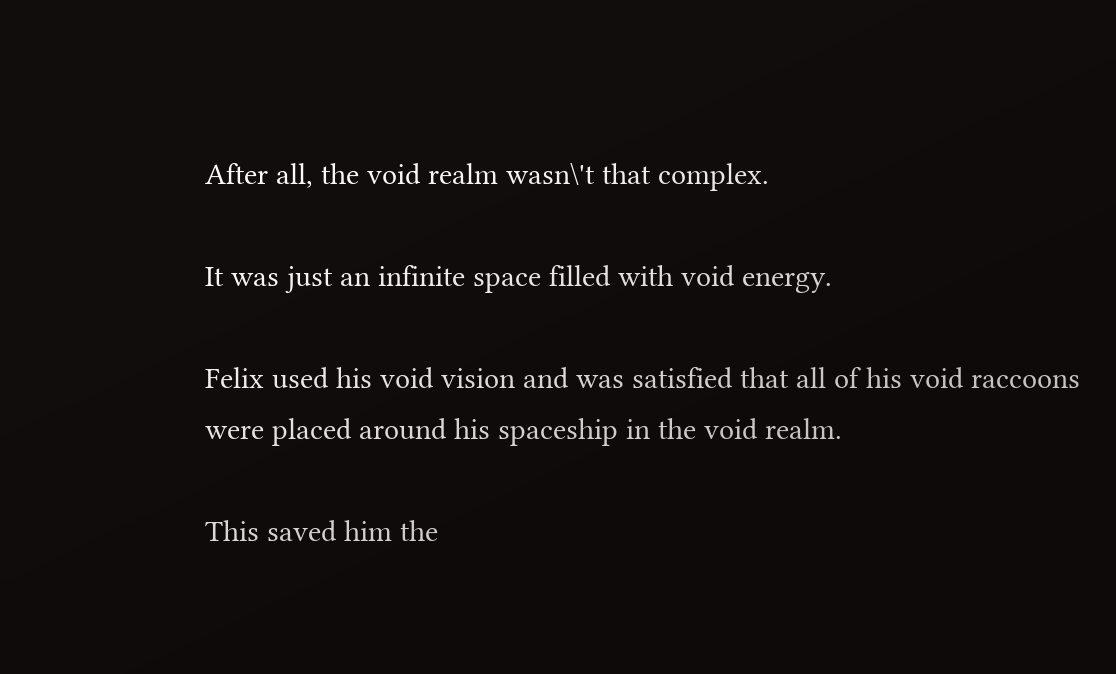After all, the void realm wasn\'t that complex.

It was just an infinite space filled with void energy.

Felix used his void vision and was satisfied that all of his void raccoons were placed around his spaceship in the void realm.

This saved him the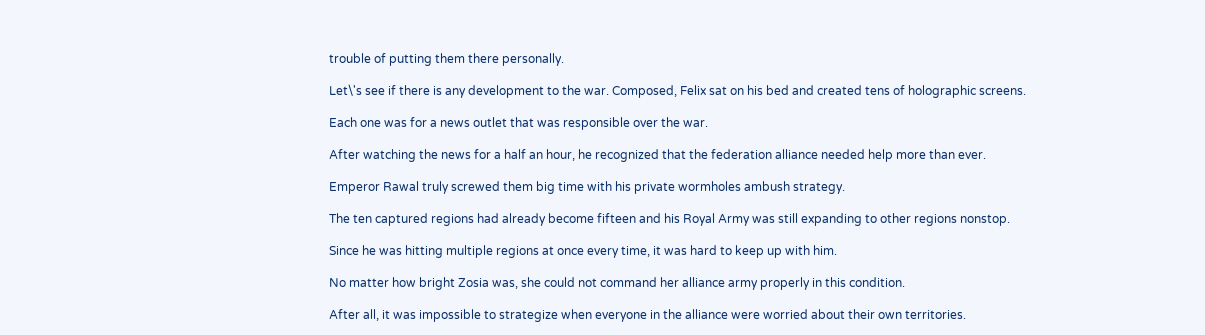trouble of putting them there personally.

Let\'s see if there is any development to the war. Composed, Felix sat on his bed and created tens of holographic screens.

Each one was for a news outlet that was responsible over the war.

After watching the news for a half an hour, he recognized that the federation alliance needed help more than ever.

Emperor Rawal truly screwed them big time with his private wormholes ambush strategy.

The ten captured regions had already become fifteen and his Royal Army was still expanding to other regions nonstop.

Since he was hitting multiple regions at once every time, it was hard to keep up with him.

No matter how bright Zosia was, she could not command her alliance army properly in this condition.

After all, it was impossible to strategize when everyone in the alliance were worried about their own territories.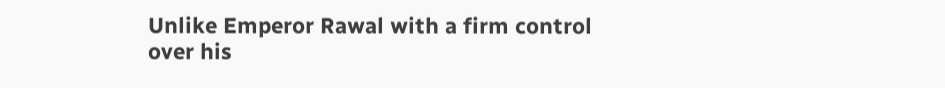Unlike Emperor Rawal with a firm control over his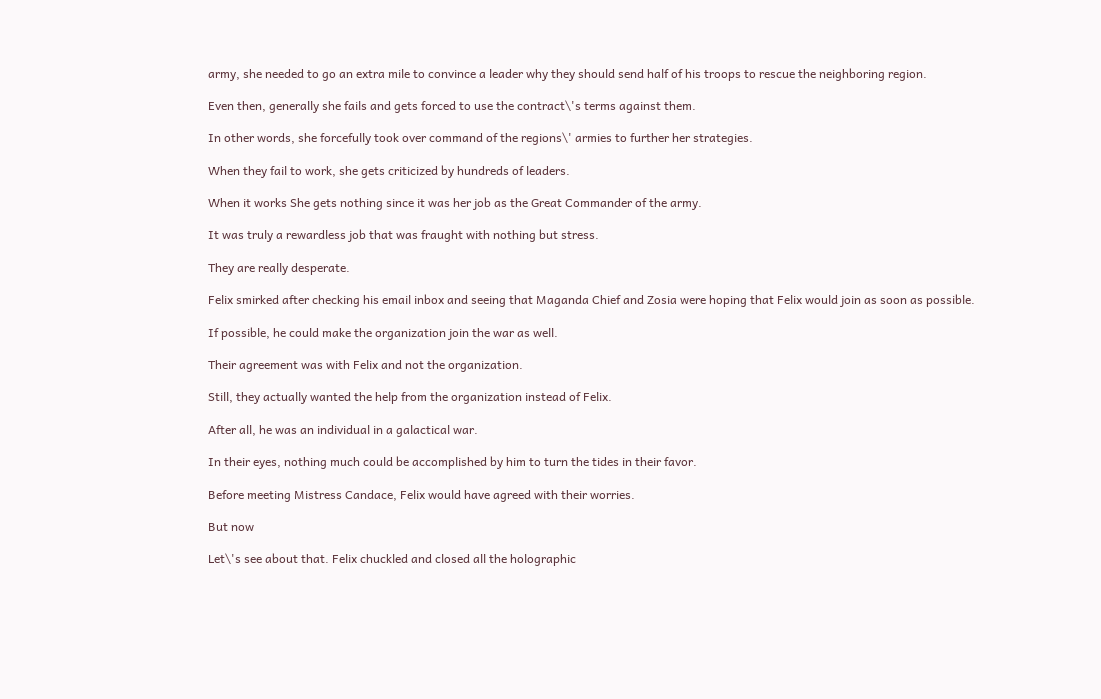army, she needed to go an extra mile to convince a leader why they should send half of his troops to rescue the neighboring region.

Even then, generally she fails and gets forced to use the contract\'s terms against them.

In other words, she forcefully took over command of the regions\' armies to further her strategies.

When they fail to work, she gets criticized by hundreds of leaders.

When it works She gets nothing since it was her job as the Great Commander of the army.

It was truly a rewardless job that was fraught with nothing but stress.

They are really desperate.

Felix smirked after checking his email inbox and seeing that Maganda Chief and Zosia were hoping that Felix would join as soon as possible.

If possible, he could make the organization join the war as well.

Their agreement was with Felix and not the organization.

Still, they actually wanted the help from the organization instead of Felix.

After all, he was an individual in a galactical war.

In their eyes, nothing much could be accomplished by him to turn the tides in their favor.

Before meeting Mistress Candace, Felix would have agreed with their worries.

But now

Let\'s see about that. Felix chuckled and closed all the holographic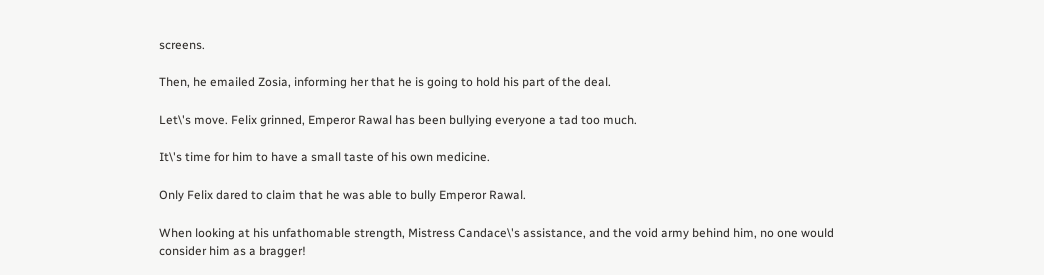screens.

Then, he emailed Zosia, informing her that he is going to hold his part of the deal.

Let\'s move. Felix grinned, Emperor Rawal has been bullying everyone a tad too much.

It\'s time for him to have a small taste of his own medicine.

Only Felix dared to claim that he was able to bully Emperor Rawal.

When looking at his unfathomable strength, Mistress Candace\'s assistance, and the void army behind him, no one would consider him as a bragger!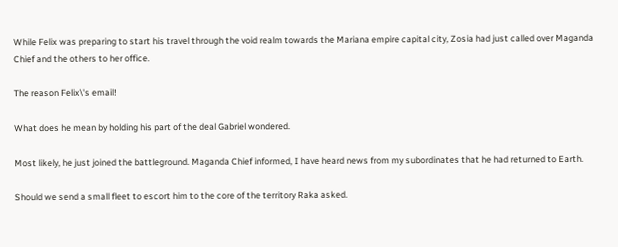While Felix was preparing to start his travel through the void realm towards the Mariana empire capital city, Zosia had just called over Maganda Chief and the others to her office.

The reason Felix\'s email!

What does he mean by holding his part of the deal Gabriel wondered.

Most likely, he just joined the battleground. Maganda Chief informed, I have heard news from my subordinates that he had returned to Earth.

Should we send a small fleet to escort him to the core of the territory Raka asked.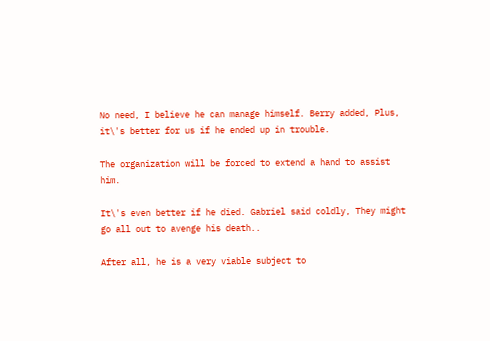No need, I believe he can manage himself. Berry added, Plus, it\'s better for us if he ended up in trouble.

The organization will be forced to extend a hand to assist him.

It\'s even better if he died. Gabriel said coldly, They might go all out to avenge his death..

After all, he is a very viable subject to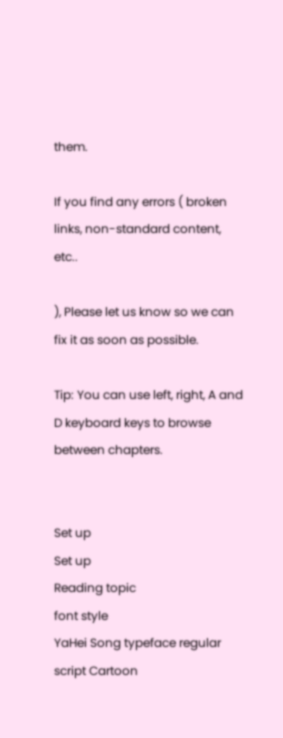them.

If you find any errors ( broken links, non-standard content, etc..

), Please let us know so we can fix it as soon as possible.

Tip: You can use left, right, A and D keyboard keys to browse between chapters.


Set up
Set up
Reading topic
font style
YaHei Song typeface regular script Cartoon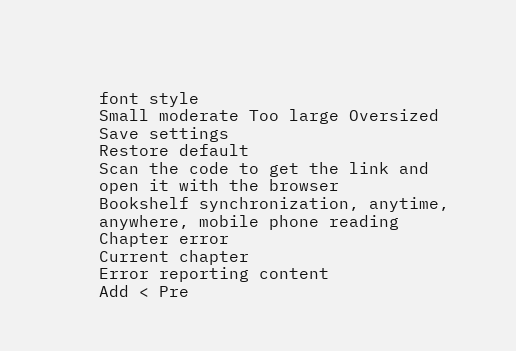font style
Small moderate Too large Oversized
Save settings
Restore default
Scan the code to get the link and open it with the browser
Bookshelf synchronization, anytime, anywhere, mobile phone reading
Chapter error
Current chapter
Error reporting content
Add < Pre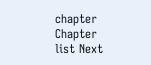chapter Chapter list Next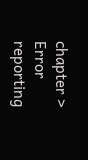chapter > Error reporting